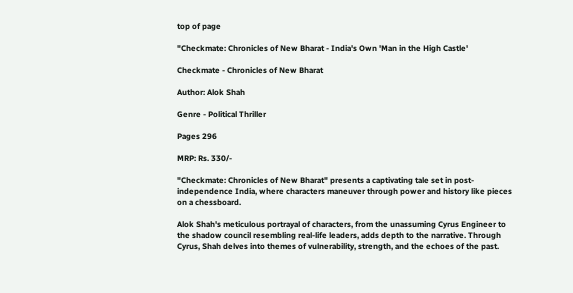top of page

"Checkmate: Chronicles of New Bharat - India's Own 'Man in the High Castle'

Checkmate - Chronicles of New Bharat

Author: Alok Shah

Genre - Political Thriller

Pages 296

MRP: Rs. 330/-

"Checkmate: Chronicles of New Bharat" presents a captivating tale set in post-independence India, where characters maneuver through power and history like pieces on a chessboard.

Alok Shah's meticulous portrayal of characters, from the unassuming Cyrus Engineer to the shadow council resembling real-life leaders, adds depth to the narrative. Through Cyrus, Shah delves into themes of vulnerability, strength, and the echoes of the past.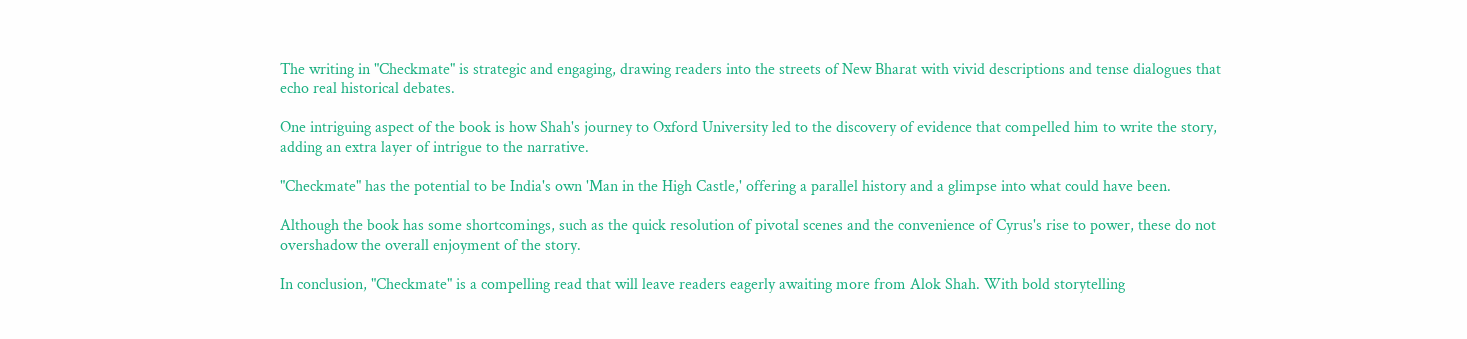The writing in "Checkmate" is strategic and engaging, drawing readers into the streets of New Bharat with vivid descriptions and tense dialogues that echo real historical debates.

One intriguing aspect of the book is how Shah's journey to Oxford University led to the discovery of evidence that compelled him to write the story, adding an extra layer of intrigue to the narrative.

"Checkmate" has the potential to be India's own 'Man in the High Castle,' offering a parallel history and a glimpse into what could have been.

Although the book has some shortcomings, such as the quick resolution of pivotal scenes and the convenience of Cyrus's rise to power, these do not overshadow the overall enjoyment of the story.

In conclusion, "Checkmate" is a compelling read that will leave readers eagerly awaiting more from Alok Shah. With bold storytelling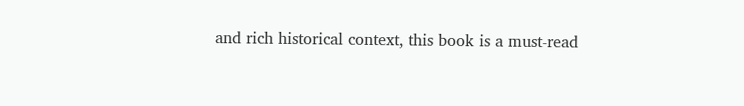and rich historical context, this book is a must-read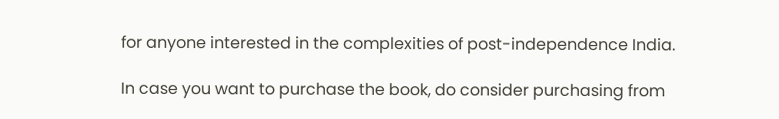for anyone interested in the complexities of post-independence India.

In case you want to purchase the book, do consider purchasing from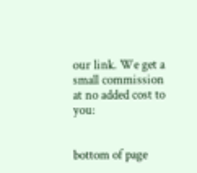our link. We get a small commission at no added cost to you:


bottom of page